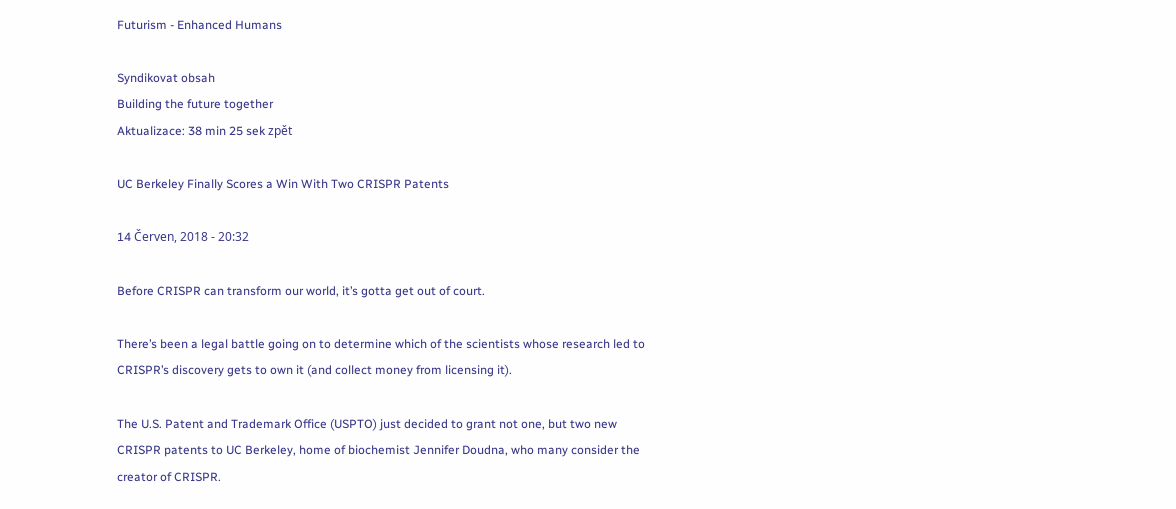Futurism - Enhanced Humans

Syndikovat obsah
Building the future together
Aktualizace: 38 min 25 sek zpět

UC Berkeley Finally Scores a Win With Two CRISPR Patents

14 Červen, 2018 - 20:32

Before CRISPR can transform our world, it’s gotta get out of court.

There’s been a legal battle going on to determine which of the scientists whose research led to CRISPR’s discovery gets to own it (and collect money from licensing it).

The U.S. Patent and Trademark Office (USPTO) just decided to grant not one, but two new CRISPR patents to UC Berkeley, home of biochemist Jennifer Doudna, who many consider the creator of CRISPR.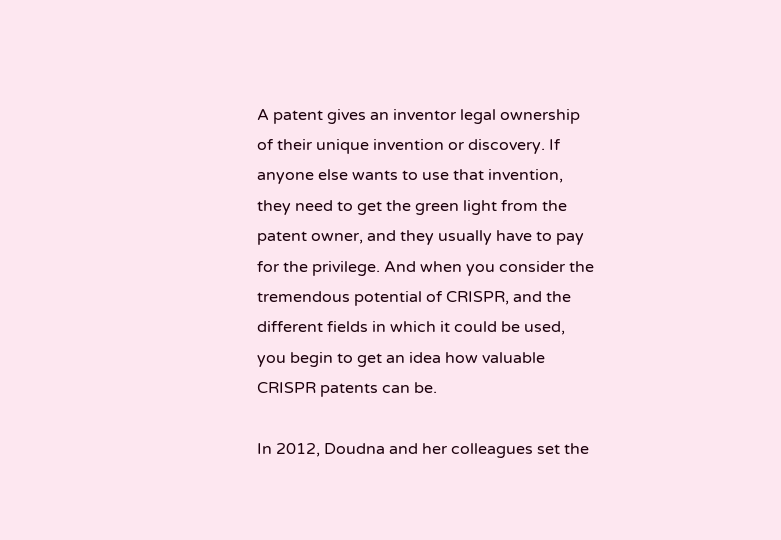A patent gives an inventor legal ownership of their unique invention or discovery. If anyone else wants to use that invention, they need to get the green light from the patent owner, and they usually have to pay for the privilege. And when you consider the tremendous potential of CRISPR, and the different fields in which it could be used, you begin to get an idea how valuable CRISPR patents can be.

In 2012, Doudna and her colleagues set the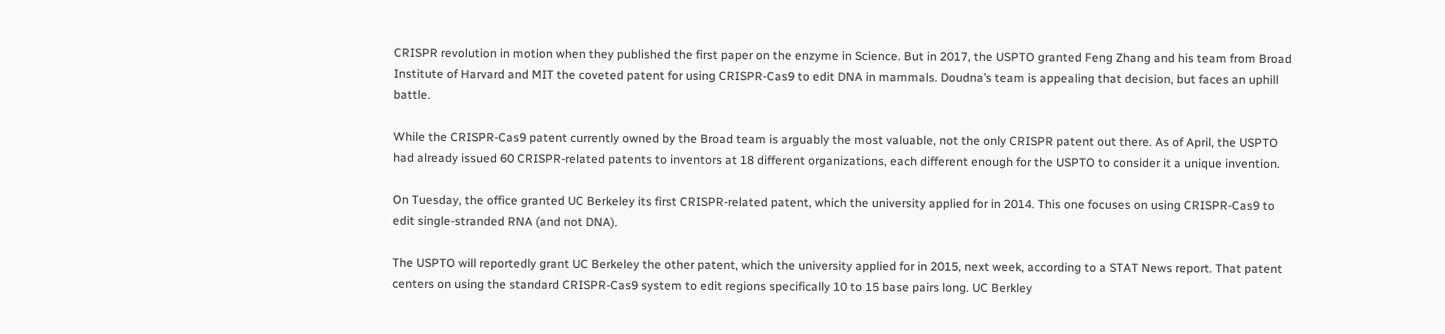CRISPR revolution in motion when they published the first paper on the enzyme in Science. But in 2017, the USPTO granted Feng Zhang and his team from Broad Institute of Harvard and MIT the coveted patent for using CRISPR-Cas9 to edit DNA in mammals. Doudna’s team is appealing that decision, but faces an uphill battle.

While the CRISPR-Cas9 patent currently owned by the Broad team is arguably the most valuable, not the only CRISPR patent out there. As of April, the USPTO had already issued 60 CRISPR-related patents to inventors at 18 different organizations, each different enough for the USPTO to consider it a unique invention.

On Tuesday, the office granted UC Berkeley its first CRISPR-related patent, which the university applied for in 2014. This one focuses on using CRISPR-Cas9 to edit single-stranded RNA (and not DNA).

The USPTO will reportedly grant UC Berkeley the other patent, which the university applied for in 2015, next week, according to a STAT News report. That patent centers on using the standard CRISPR-Cas9 system to edit regions specifically 10 to 15 base pairs long. UC Berkley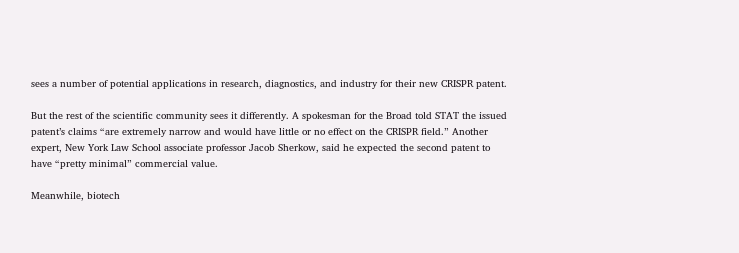sees a number of potential applications in research, diagnostics, and industry for their new CRISPR patent.

But the rest of the scientific community sees it differently. A spokesman for the Broad told STAT the issued patent’s claims “are extremely narrow and would have little or no effect on the CRISPR field.” Another expert, New York Law School associate professor Jacob Sherkow, said he expected the second patent to have “pretty minimal” commercial value.

Meanwhile, biotech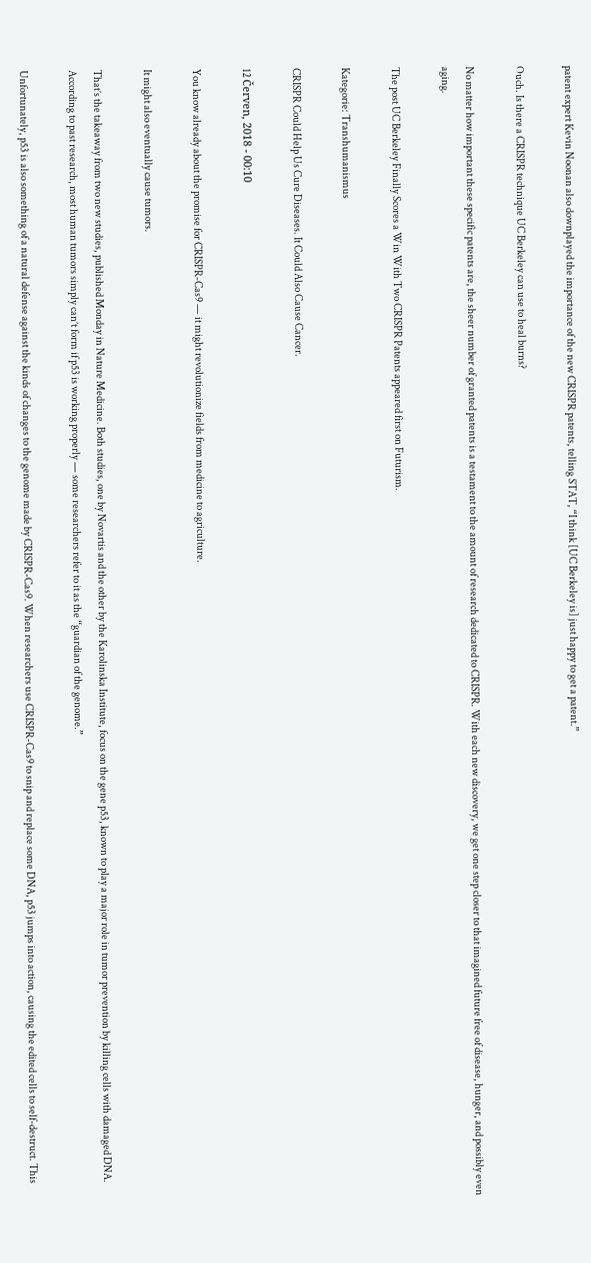patent expert Kevin Noonan also downplayed the importance of the new CRISPR patents, telling STAT, “I think [UC Berkeley is] just happy to get a patent.”

Ouch. Is there a CRISPR technique UC Berkeley can use to heal burns?

No matter how important these specific patents are, the sheer number of granted patents is a testament to the amount of research dedicated to CRISPR. With each new discovery, we get one step closer to that imagined future free of disease, hunger, and possibly even aging.

The post UC Berkeley Finally Scores a Win With Two CRISPR Patents appeared first on Futurism.

Kategorie: Transhumanismus

CRISPR Could Help Us Cure Diseases. It Could Also Cause Cancer.

12 Červen, 2018 - 00:10

You know already about the promise for CRISPR-Cas9 — it might revolutionize fields from medicine to agriculture.

It might also eventually cause tumors.

That’s the takeaway from two new studies, published Monday in Nature Medicine. Both studies, one by Novartis and the other by the Karolinska Institute, focus on the gene p53, known to play a major role in tumor prevention by killing cells with damaged DNA. According to past research, most human tumors simply can’t form if p53 is working properly — some researchers refer to it as the “guardian of the genome.”

Unfortunately, p53 is also something of a natural defense against the kinds of changes to the genome made by CRISPR-Cas9. When researchers use CRISPR-Cas9 to snip and replace some DNA, p53 jumps into action, causing the edited cells to self-destruct. This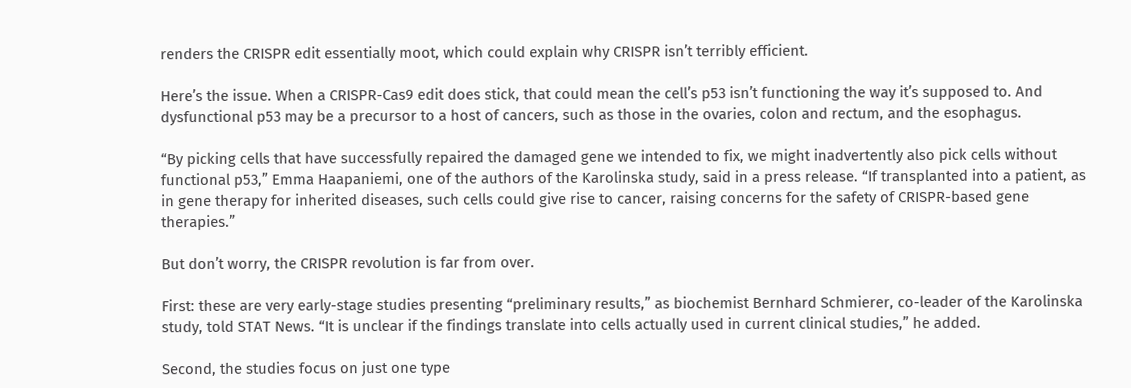renders the CRISPR edit essentially moot, which could explain why CRISPR isn’t terribly efficient.

Here’s the issue. When a CRISPR-Cas9 edit does stick, that could mean the cell’s p53 isn’t functioning the way it’s supposed to. And dysfunctional p53 may be a precursor to a host of cancers, such as those in the ovaries, colon and rectum, and the esophagus.

“By picking cells that have successfully repaired the damaged gene we intended to fix, we might inadvertently also pick cells without functional p53,” Emma Haapaniemi, one of the authors of the Karolinska study, said in a press release. “If transplanted into a patient, as in gene therapy for inherited diseases, such cells could give rise to cancer, raising concerns for the safety of CRISPR-based gene therapies.”

But don’t worry, the CRISPR revolution is far from over.

First: these are very early-stage studies presenting “preliminary results,” as biochemist Bernhard Schmierer, co-leader of the Karolinska study, told STAT News. “It is unclear if the findings translate into cells actually used in current clinical studies,” he added.

Second, the studies focus on just one type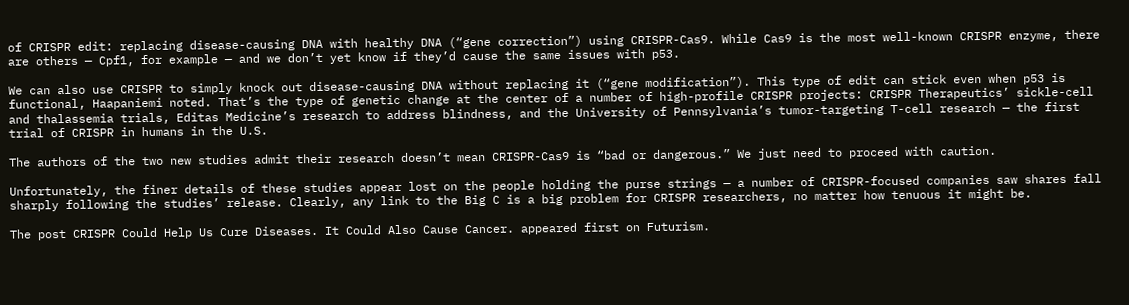of CRISPR edit: replacing disease-causing DNA with healthy DNA (“gene correction”) using CRISPR-Cas9. While Cas9 is the most well-known CRISPR enzyme, there are others — Cpf1, for example — and we don’t yet know if they’d cause the same issues with p53.

We can also use CRISPR to simply knock out disease-causing DNA without replacing it (“gene modification”). This type of edit can stick even when p53 is functional, Haapaniemi noted. That’s the type of genetic change at the center of a number of high-profile CRISPR projects: CRISPR Therapeutics’ sickle-cell and thalassemia trials, Editas Medicine’s research to address blindness, and the University of Pennsylvania’s tumor-targeting T-cell research — the first trial of CRISPR in humans in the U.S.

The authors of the two new studies admit their research doesn’t mean CRISPR-Cas9 is “bad or dangerous.” We just need to proceed with caution.

Unfortunately, the finer details of these studies appear lost on the people holding the purse strings — a number of CRISPR-focused companies saw shares fall sharply following the studies’ release. Clearly, any link to the Big C is a big problem for CRISPR researchers, no matter how tenuous it might be.

The post CRISPR Could Help Us Cure Diseases. It Could Also Cause Cancer. appeared first on Futurism.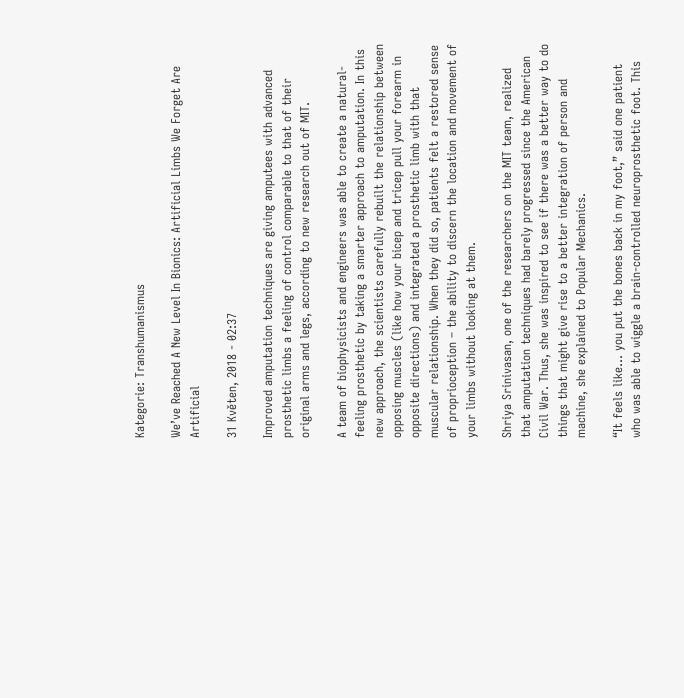Kategorie: Transhumanismus

We’ve Reached A New Level In Bionics: Artificial Limbs We Forget Are Artificial

31 Květen, 2018 - 02:37

Improved amputation techniques are giving amputees with advanced prosthetic limbs a feeling of control comparable to that of their original arms and legs, according to new research out of MIT.

A team of biophysicists and engineers was able to create a natural-feeling prosthetic by taking a smarter approach to amputation. In this new approach, the scientists carefully rebuilt the relationship between opposing muscles (like how your bicep and tricep pull your forearm in opposite directions) and integrated a prosthetic limb with that muscular relationship. When they did so, patients felt a restored sense of proprioception – the ability to discern the location and movement of your limbs without looking at them.

Shriya Srinivasan, one of the researchers on the MIT team, realized that amputation techniques had barely progressed since the American Civil War. Thus, she was inspired to see if there was a better way to do things that might give rise to a better integration of person and machine, she explained to Popular Mechanics.

“It feels like… you put the bones back in my foot,” said one patient who was able to wiggle a brain-controlled neuroprosthetic foot. This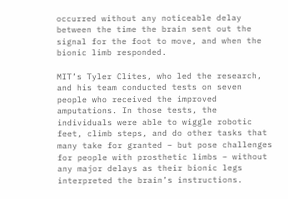occurred without any noticeable delay between the time the brain sent out the signal for the foot to move, and when the bionic limb responded.

MIT’s Tyler Clites, who led the research, and his team conducted tests on seven people who received the improved amputations. In those tests, the individuals were able to wiggle robotic feet, climb steps, and do other tasks that many take for granted – but pose challenges for people with prosthetic limbs – without any major delays as their bionic legs interpreted the brain’s instructions.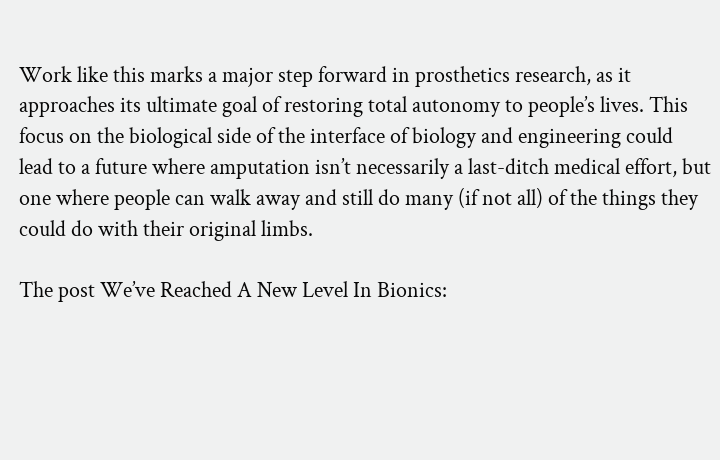Work like this marks a major step forward in prosthetics research, as it approaches its ultimate goal of restoring total autonomy to people’s lives. This focus on the biological side of the interface of biology and engineering could lead to a future where amputation isn’t necessarily a last-ditch medical effort, but one where people can walk away and still do many (if not all) of the things they could do with their original limbs.

The post We’ve Reached A New Level In Bionics: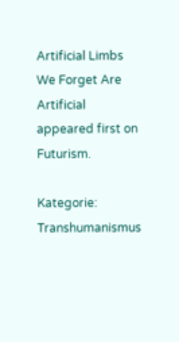Artificial Limbs We Forget Are Artificial appeared first on Futurism.

Kategorie: Transhumanismus